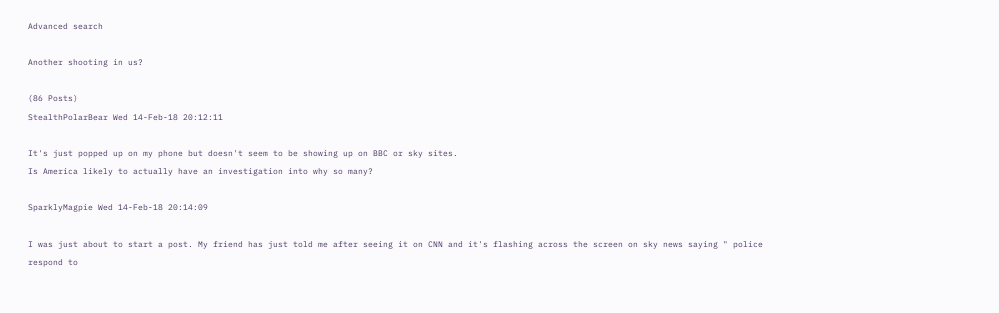Advanced search

Another shooting in us?

(86 Posts)
StealthPolarBear Wed 14-Feb-18 20:12:11

It's just popped up on my phone but doesn't seem to be showing up on BBC or sky sites.
Is America likely to actually have an investigation into why so many?

SparklyMagpie Wed 14-Feb-18 20:14:09

I was just about to start a post. My friend has just told me after seeing it on CNN and it's flashing across the screen on sky news saying " police respond to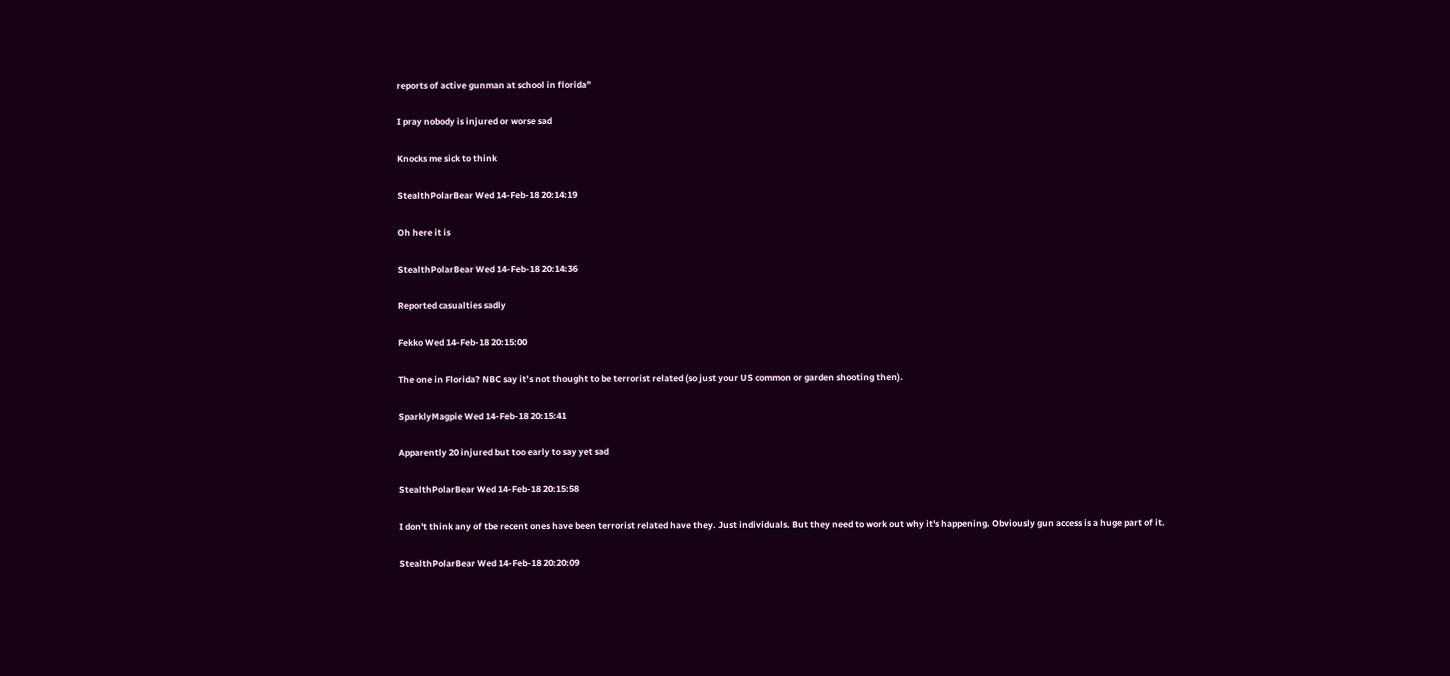reports of active gunman at school in florida"

I pray nobody is injured or worse sad

Knocks me sick to think

StealthPolarBear Wed 14-Feb-18 20:14:19

Oh here it is

StealthPolarBear Wed 14-Feb-18 20:14:36

Reported casualties sadly

Fekko Wed 14-Feb-18 20:15:00

The one in Florida? NBC say it’s not thought to be terrorist related (so just your US common or garden shooting then).

SparklyMagpie Wed 14-Feb-18 20:15:41

Apparently 20 injured but too early to say yet sad

StealthPolarBear Wed 14-Feb-18 20:15:58

I don't think any of tbe recent ones have been terrorist related have they. Just individuals. But they need to work out why it's happening. Obviously gun access is a huge part of it.

StealthPolarBear Wed 14-Feb-18 20:20:09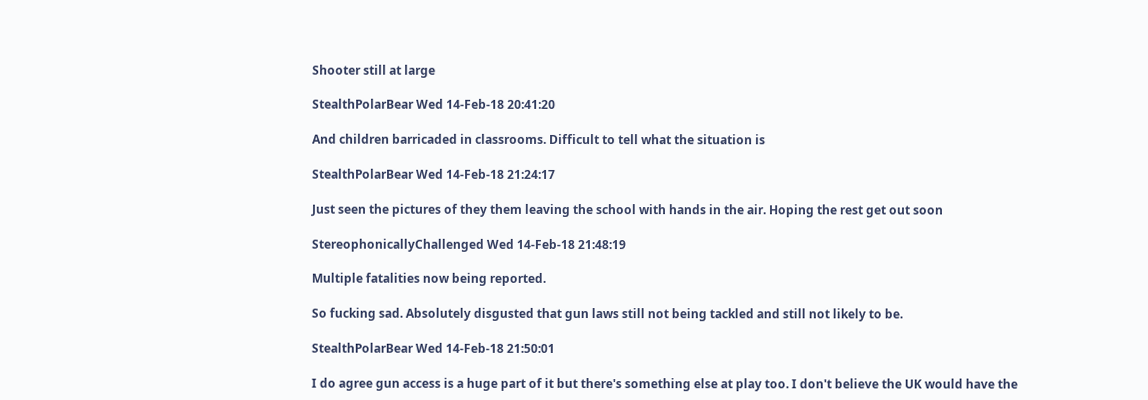Shooter still at large

StealthPolarBear Wed 14-Feb-18 20:41:20

And children barricaded in classrooms. Difficult to tell what the situation is

StealthPolarBear Wed 14-Feb-18 21:24:17

Just seen the pictures of they them leaving the school with hands in the air. Hoping the rest get out soon

StereophonicallyChallenged Wed 14-Feb-18 21:48:19

Multiple fatalities now being reported.

So fucking sad. Absolutely disgusted that gun laws still not being tackled and still not likely to be.

StealthPolarBear Wed 14-Feb-18 21:50:01

I do agree gun access is a huge part of it but there's something else at play too. I don't believe the UK would have the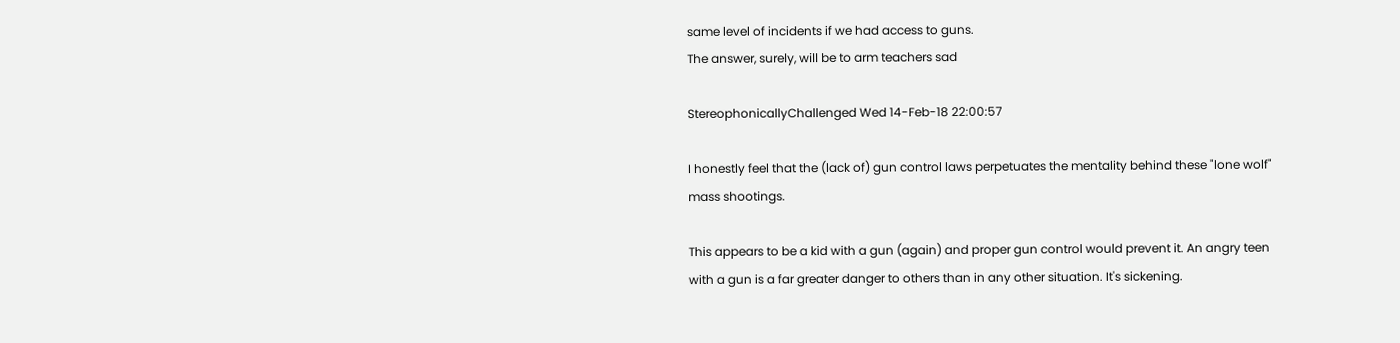same level of incidents if we had access to guns.
The answer, surely, will be to arm teachers sad

StereophonicallyChallenged Wed 14-Feb-18 22:00:57

I honestly feel that the (lack of) gun control laws perpetuates the mentality behind these "lone wolf" mass shootings.

This appears to be a kid with a gun (again) and proper gun control would prevent it. An angry teen with a gun is a far greater danger to others than in any other situation. It's sickening.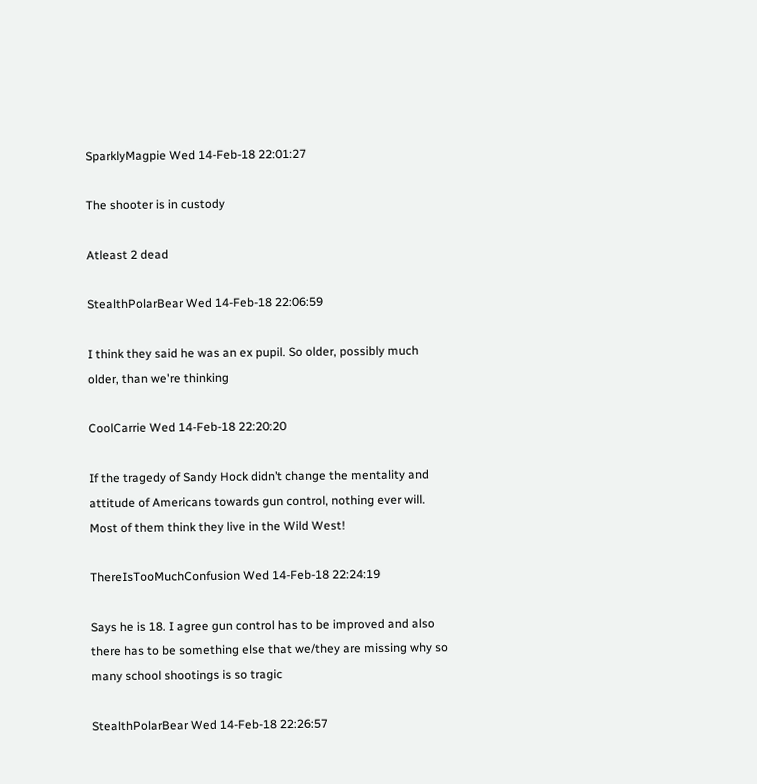SparklyMagpie Wed 14-Feb-18 22:01:27

The shooter is in custody

Atleast 2 dead

StealthPolarBear Wed 14-Feb-18 22:06:59

I think they said he was an ex pupil. So older, possibly much older, than we're thinking

CoolCarrie Wed 14-Feb-18 22:20:20

If the tragedy of Sandy Hock didn’t change the mentality and attitude of Americans towards gun control, nothing ever will. Most of them think they live in the Wild West!

ThereIsTooMuchConfusion Wed 14-Feb-18 22:24:19

Says he is 18. I agree gun control has to be improved and also there has to be something else that we/they are missing why so many school shootings is so tragic

StealthPolarBear Wed 14-Feb-18 22:26:57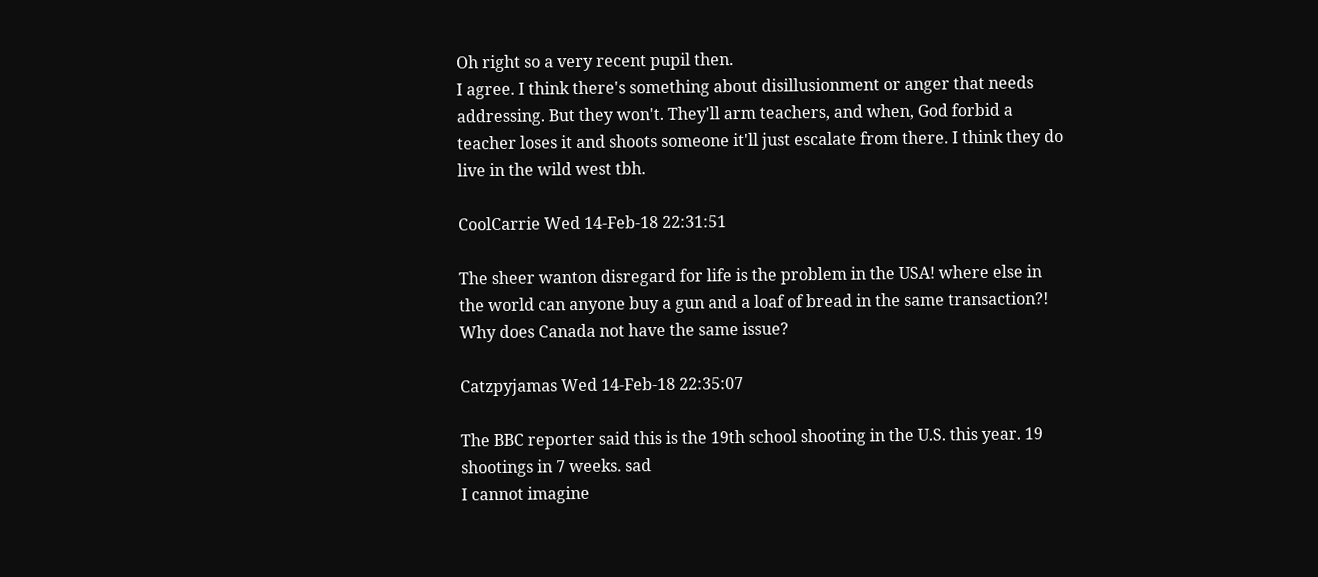Oh right so a very recent pupil then.
I agree. I think there's something about disillusionment or anger that needs addressing. But they won't. They'll arm teachers, and when, God forbid a teacher loses it and shoots someone it'll just escalate from there. I think they do live in the wild west tbh.

CoolCarrie Wed 14-Feb-18 22:31:51

The sheer wanton disregard for life is the problem in the USA! where else in the world can anyone buy a gun and a loaf of bread in the same transaction?! Why does Canada not have the same issue?

Catzpyjamas Wed 14-Feb-18 22:35:07

The BBC reporter said this is the 19th school shooting in the U.S. this year. 19 shootings in 7 weeks. sad
I cannot imagine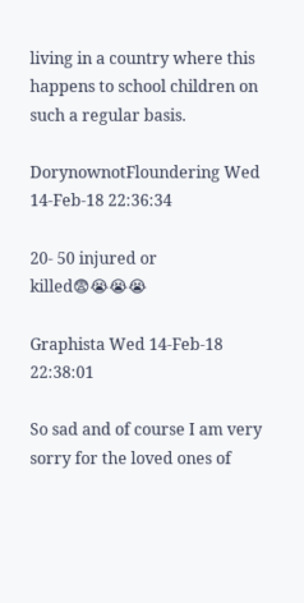living in a country where this happens to school children on such a regular basis.

DorynownotFloundering Wed 14-Feb-18 22:36:34

20- 50 injured or killed😨😭😭😭

Graphista Wed 14-Feb-18 22:38:01

So sad and of course I am very sorry for the loved ones of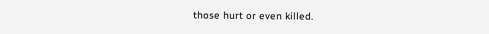those hurt or even killed.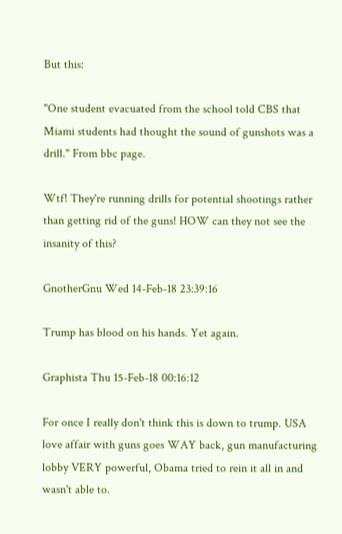But this:

"One student evacuated from the school told CBS that Miami students had thought the sound of gunshots was a drill." From bbc page.

Wtf! They're running drills for potential shootings rather than getting rid of the guns! HOW can they not see the insanity of this?

GnotherGnu Wed 14-Feb-18 23:39:16

Trump has blood on his hands. Yet again.

Graphista Thu 15-Feb-18 00:16:12

For once I really don't think this is down to trump. USA love affair with guns goes WAY back, gun manufacturing lobby VERY powerful, Obama tried to rein it all in and wasn't able to.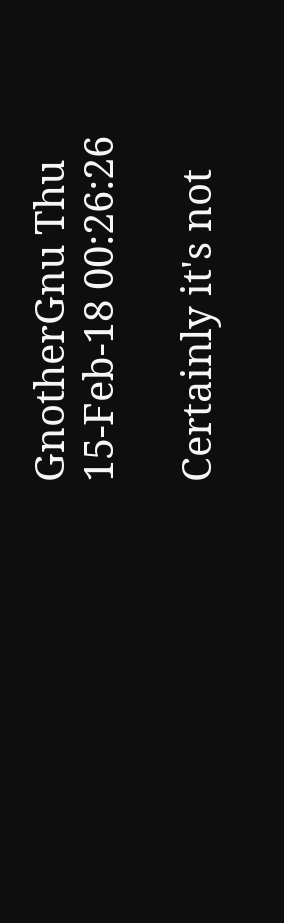GnotherGnu Thu 15-Feb-18 00:26:26

Certainly it's not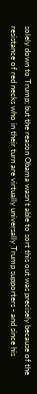solely down to Trump; but the reason Obama wasn't able to sort this out was precisely because of the resistance of red necks who in their turn are virtually universally Trump supporters - and since his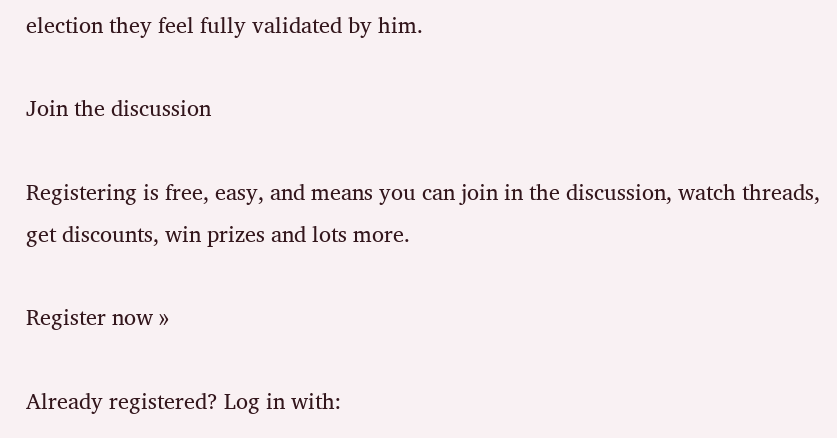election they feel fully validated by him.

Join the discussion

Registering is free, easy, and means you can join in the discussion, watch threads, get discounts, win prizes and lots more.

Register now »

Already registered? Log in with: